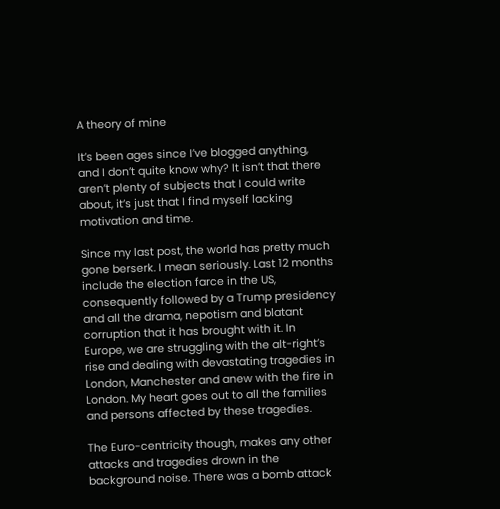A theory of mine

It’s been ages since I’ve blogged anything, and I don’t quite know why? It isn’t that there aren’t plenty of subjects that I could write about, it’s just that I find myself lacking motivation and time.

Since my last post, the world has pretty much gone berserk. I mean seriously. Last 12 months include the election farce in the US, consequently followed by a Trump presidency and all the drama, nepotism and blatant corruption that it has brought with it. In Europe, we are struggling with the alt-right’s rise and dealing with devastating tragedies in London, Manchester and anew with the fire in London. My heart goes out to all the families and persons affected by these tragedies.

The Euro-centricity though, makes any other attacks and tragedies drown in the background noise. There was a bomb attack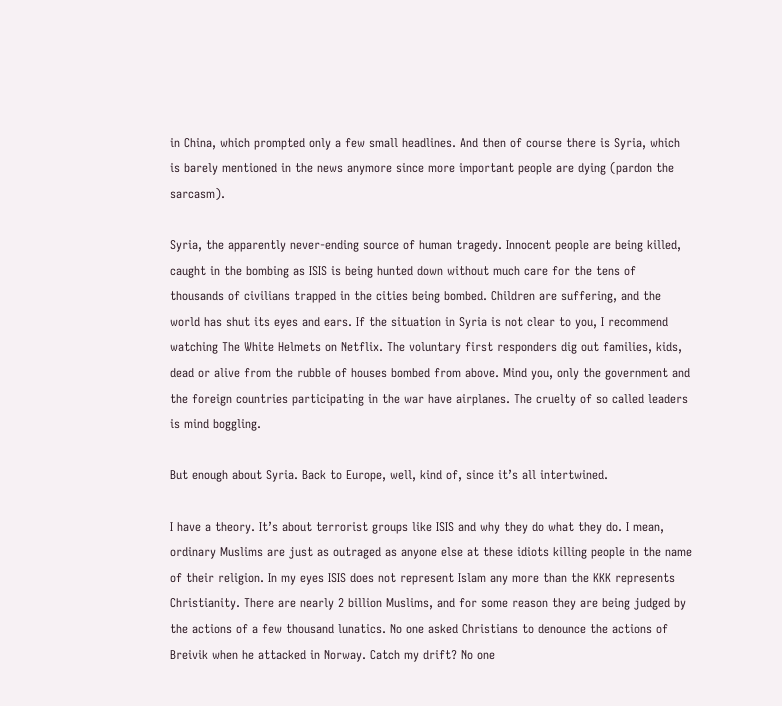in China, which prompted only a few small headlines. And then of course there is Syria, which is barely mentioned in the news anymore since more important people are dying (pardon the sarcasm).

Syria, the apparently never-ending source of human tragedy. Innocent people are being killed, caught in the bombing as ISIS is being hunted down without much care for the tens of thousands of civilians trapped in the cities being bombed. Children are suffering, and the world has shut its eyes and ears. If the situation in Syria is not clear to you, I recommend watching The White Helmets on Netflix. The voluntary first responders dig out families, kids, dead or alive from the rubble of houses bombed from above. Mind you, only the government and the foreign countries participating in the war have airplanes. The cruelty of so called leaders is mind boggling.

But enough about Syria. Back to Europe, well, kind of, since it’s all intertwined.

I have a theory. It’s about terrorist groups like ISIS and why they do what they do. I mean, ordinary Muslims are just as outraged as anyone else at these idiots killing people in the name of their religion. In my eyes ISIS does not represent Islam any more than the KKK represents Christianity. There are nearly 2 billion Muslims, and for some reason they are being judged by the actions of a few thousand lunatics. No one asked Christians to denounce the actions of Breivik when he attacked in Norway. Catch my drift? No one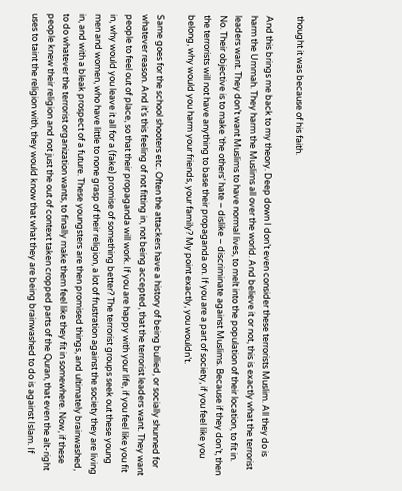thought it was because of his faith.

And this brings me back to my theory. Deep down I don’t even consider these terrorists Muslim. All they do is harm the Ummah. They harm the Muslims all over the world. And believe it or not, this is exactly what the terrorist leaders want. They don’t want Muslims to have normal lives, to melt into the population of their location, to fit in. No. Their objective is to make ‘the others’ hate – dislike – discriminate against Muslims. Because if they don’t, then the terrorists will not have anything to base their propaganda on. If you are a part of society, if you feel like you belong, why would you harm your friends, your family? My point exactly, you wouldn’t.

Same goes for the school shooters etc. Often the attackers have a history of being bullied, or socially shunned for whatever reason. And it’s this feeling of not fitting in, not being accepted, that the terrorist leaders want. They want people to feel out of place, so that their propaganda will work. If you are happy with your life, if you feel like you fit in, why would you leave it all for a (fake) promise of something better? The terrorist groups seek out these young men and women, who have little to none grasp of their religion, a lot of frustration against the society they are living in, and with a bleak prospect of a future. These youngsters are then promised things, and ultimately brainwashed, to do whatever the terrorist organization wants, to finally make them feel like they fit in somewhere. Now, if these people knew their religion and not just the out of context taken cropped parts of the Quran, that even the alt-right uses to taint the religion with, they would know that what they are being brainwashed to do is against Islam. If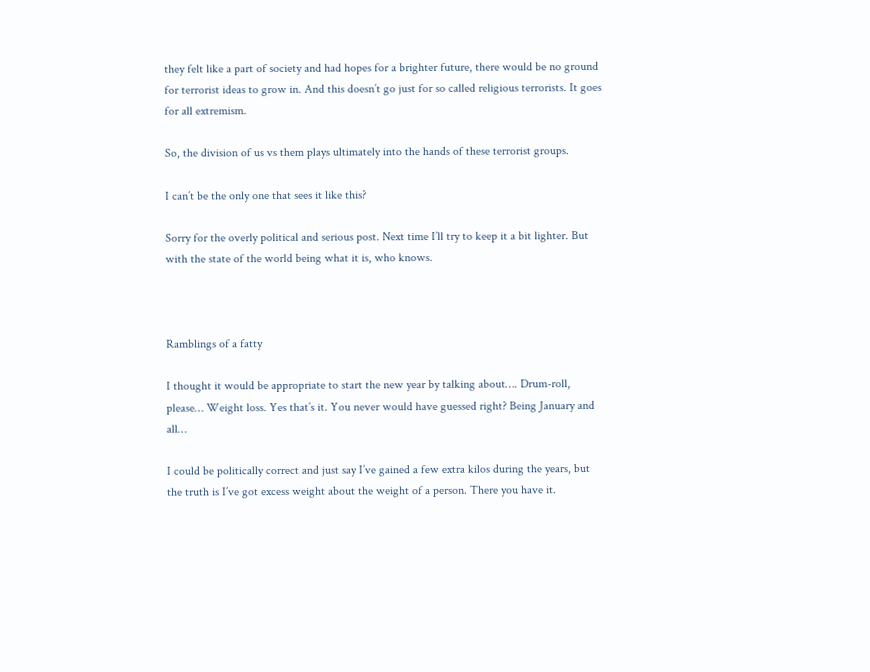they felt like a part of society and had hopes for a brighter future, there would be no ground for terrorist ideas to grow in. And this doesn’t go just for so called religious terrorists. It goes for all extremism.

So, the division of us vs them plays ultimately into the hands of these terrorist groups.

I can’t be the only one that sees it like this?

Sorry for the overly political and serious post. Next time I’ll try to keep it a bit lighter. But with the state of the world being what it is, who knows.



Ramblings of a fatty

I thought it would be appropriate to start the new year by talking about…. Drum-roll, please… Weight loss. Yes that’s it. You never would have guessed right? Being January and all…

I could be politically correct and just say I’ve gained a few extra kilos during the years, but the truth is I’ve got excess weight about the weight of a person. There you have it.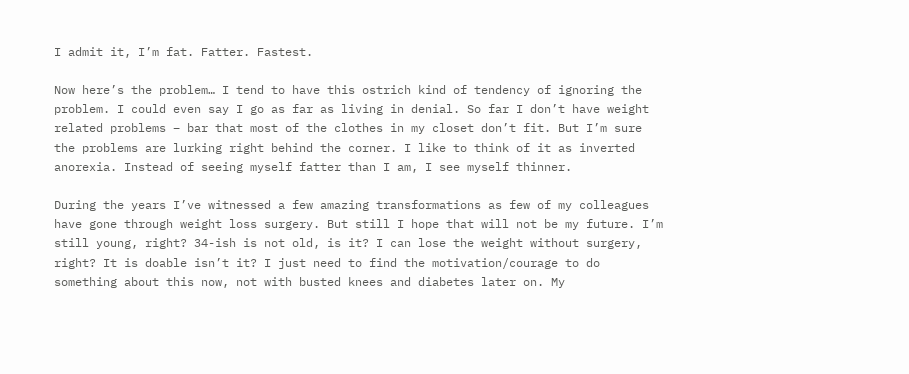I admit it, I’m fat. Fatter. Fastest.

Now here’s the problem… I tend to have this ostrich kind of tendency of ignoring the problem. I could even say I go as far as living in denial. So far I don’t have weight related problems – bar that most of the clothes in my closet don’t fit. But I’m sure the problems are lurking right behind the corner. I like to think of it as inverted anorexia. Instead of seeing myself fatter than I am, I see myself thinner.

During the years I’ve witnessed a few amazing transformations as few of my colleagues have gone through weight loss surgery. But still I hope that will not be my future. I’m still young, right? 34-ish is not old, is it? I can lose the weight without surgery, right? It is doable isn’t it? I just need to find the motivation/courage to do something about this now, not with busted knees and diabetes later on. My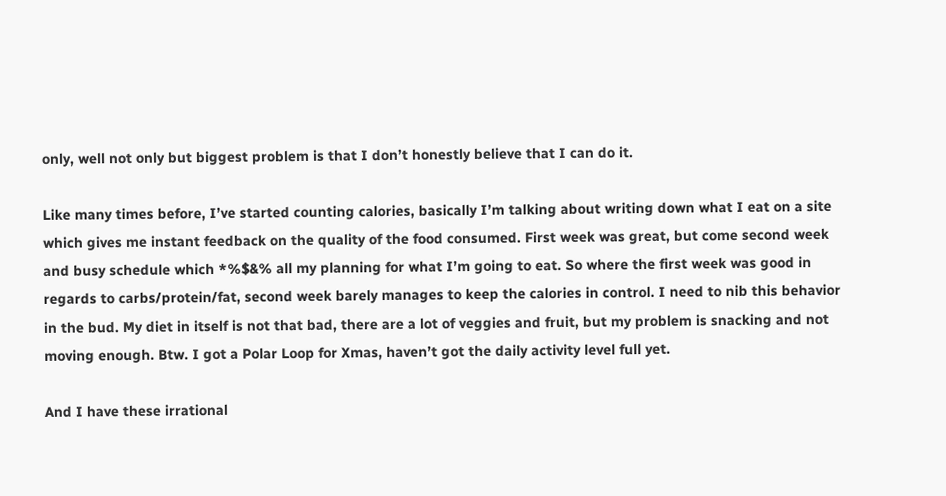only, well not only but biggest problem is that I don’t honestly believe that I can do it.

Like many times before, I’ve started counting calories, basically I’m talking about writing down what I eat on a site which gives me instant feedback on the quality of the food consumed. First week was great, but come second week and busy schedule which *%$&% all my planning for what I’m going to eat. So where the first week was good in regards to carbs/protein/fat, second week barely manages to keep the calories in control. I need to nib this behavior in the bud. My diet in itself is not that bad, there are a lot of veggies and fruit, but my problem is snacking and not moving enough. Btw. I got a Polar Loop for Xmas, haven’t got the daily activity level full yet.

And I have these irrational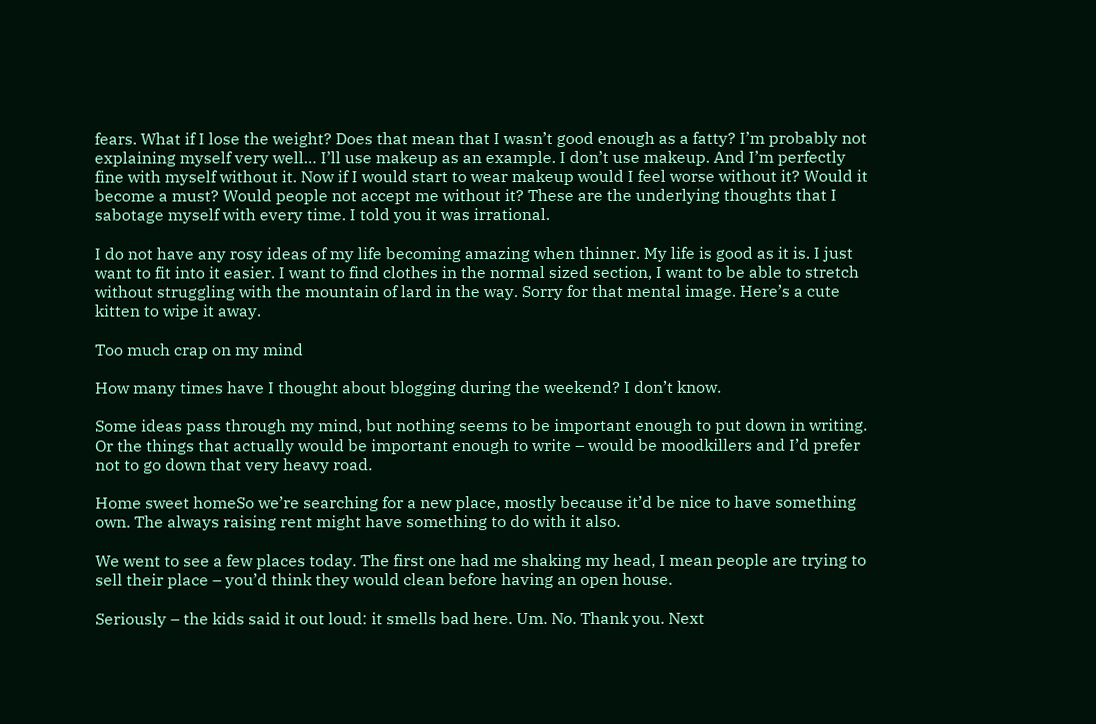fears. What if I lose the weight? Does that mean that I wasn’t good enough as a fatty? I’m probably not explaining myself very well… I’ll use makeup as an example. I don’t use makeup. And I’m perfectly fine with myself without it. Now if I would start to wear makeup would I feel worse without it? Would it become a must? Would people not accept me without it? These are the underlying thoughts that I sabotage myself with every time. I told you it was irrational.

I do not have any rosy ideas of my life becoming amazing when thinner. My life is good as it is. I just want to fit into it easier. I want to find clothes in the normal sized section, I want to be able to stretch without struggling with the mountain of lard in the way. Sorry for that mental image. Here’s a cute kitten to wipe it away.

Too much crap on my mind

How many times have I thought about blogging during the weekend? I don’t know.

Some ideas pass through my mind, but nothing seems to be important enough to put down in writing. Or the things that actually would be important enough to write – would be moodkillers and I’d prefer not to go down that very heavy road.

Home sweet homeSo we’re searching for a new place, mostly because it’d be nice to have something own. The always raising rent might have something to do with it also.

We went to see a few places today. The first one had me shaking my head, I mean people are trying to sell their place – you’d think they would clean before having an open house.

Seriously – the kids said it out loud: it smells bad here. Um. No. Thank you. Next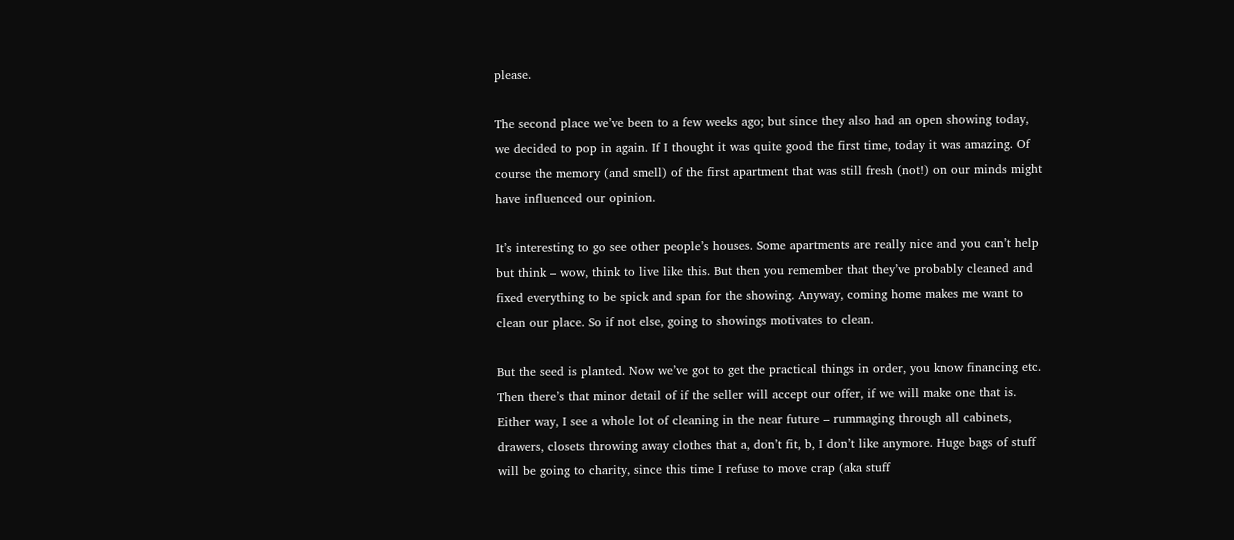please.

The second place we’ve been to a few weeks ago; but since they also had an open showing today, we decided to pop in again. If I thought it was quite good the first time, today it was amazing. Of course the memory (and smell) of the first apartment that was still fresh (not!) on our minds might have influenced our opinion.

It’s interesting to go see other people’s houses. Some apartments are really nice and you can’t help but think – wow, think to live like this. But then you remember that they’ve probably cleaned and fixed everything to be spick and span for the showing. Anyway, coming home makes me want to clean our place. So if not else, going to showings motivates to clean.

But the seed is planted. Now we’ve got to get the practical things in order, you know financing etc. Then there’s that minor detail of if the seller will accept our offer, if we will make one that is. Either way, I see a whole lot of cleaning in the near future – rummaging through all cabinets, drawers, closets throwing away clothes that a, don’t fit, b, I don’t like anymore. Huge bags of stuff will be going to charity, since this time I refuse to move crap (aka stuff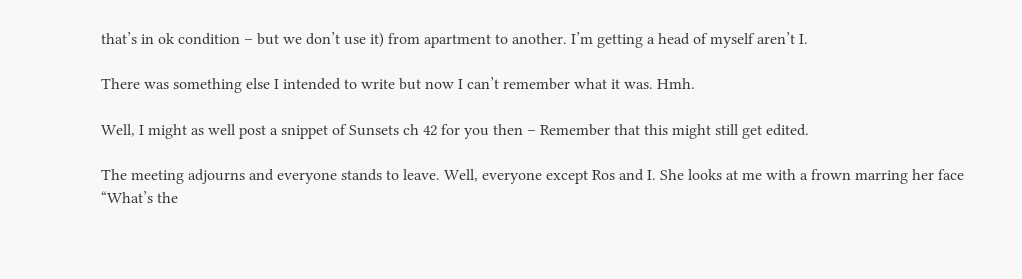that’s in ok condition – but we don’t use it) from apartment to another. I’m getting a head of myself aren’t I.

There was something else I intended to write but now I can’t remember what it was. Hmh.

Well, I might as well post a snippet of Sunsets ch 42 for you then – Remember that this might still get edited.

The meeting adjourns and everyone stands to leave. Well, everyone except Ros and I. She looks at me with a frown marring her face “What’s the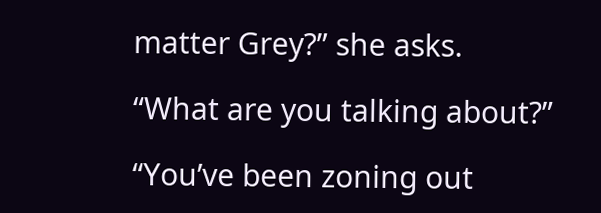matter Grey?” she asks.

“What are you talking about?”

“You’ve been zoning out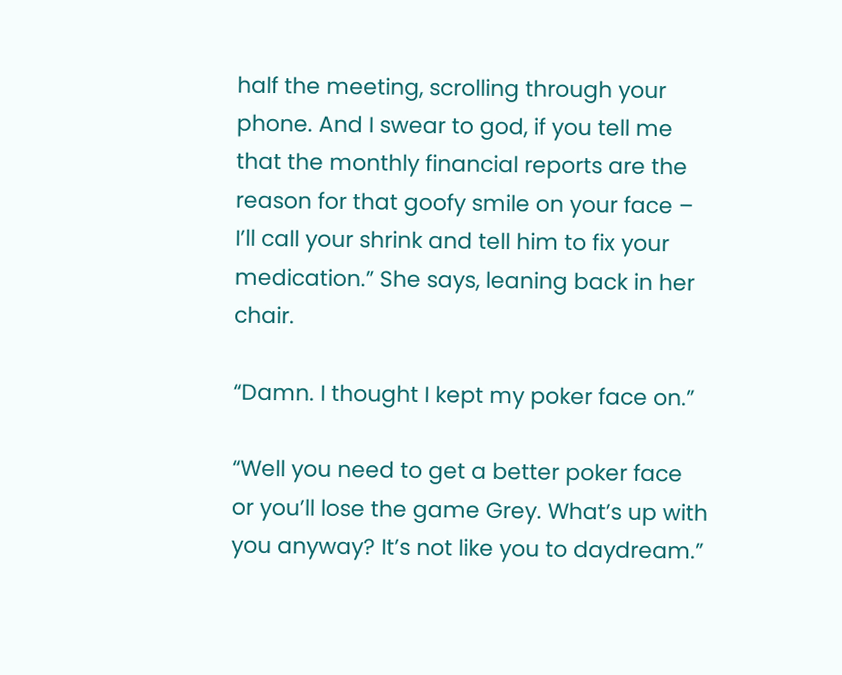half the meeting, scrolling through your phone. And I swear to god, if you tell me that the monthly financial reports are the reason for that goofy smile on your face – I’ll call your shrink and tell him to fix your medication.” She says, leaning back in her chair.

“Damn. I thought I kept my poker face on.”

“Well you need to get a better poker face or you’ll lose the game Grey. What’s up with you anyway? It’s not like you to daydream.”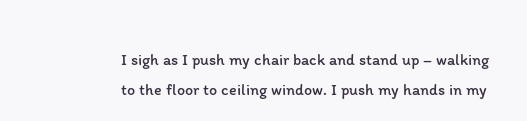I sigh as I push my chair back and stand up – walking to the floor to ceiling window. I push my hands in my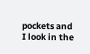pockets and I look in the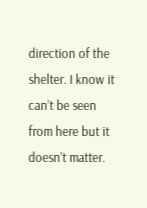direction of the shelter. I know it can’t be seen from here but it doesn’t matter.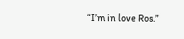“I’m in love Ros.”